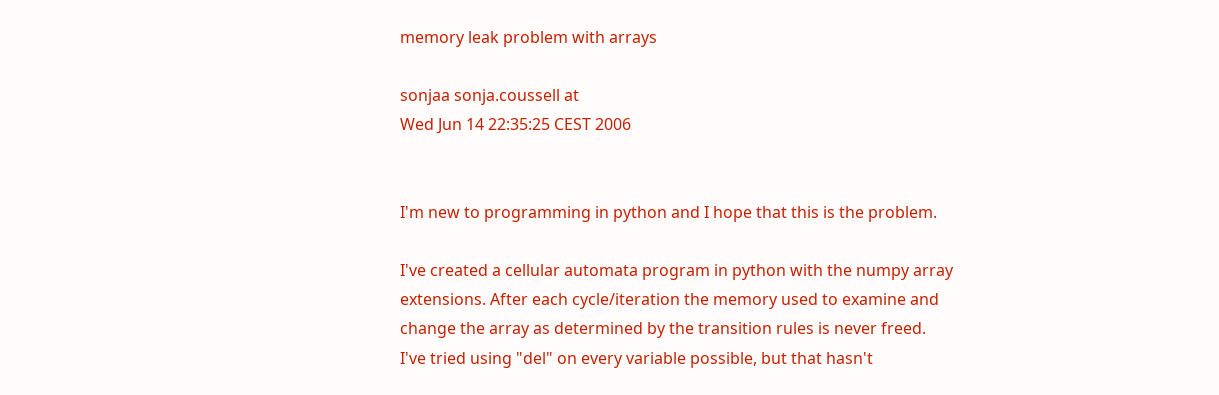memory leak problem with arrays

sonjaa sonja.coussell at
Wed Jun 14 22:35:25 CEST 2006


I'm new to programming in python and I hope that this is the problem.

I've created a cellular automata program in python with the numpy array
extensions. After each cycle/iteration the memory used to examine and
change the array as determined by the transition rules is never freed.
I've tried using "del" on every variable possible, but that hasn't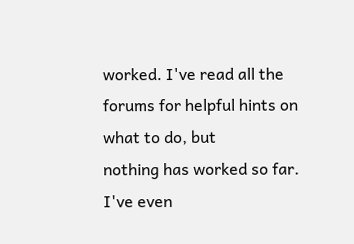worked. I've read all the forums for helpful hints on what to do, but
nothing has worked so far. I've even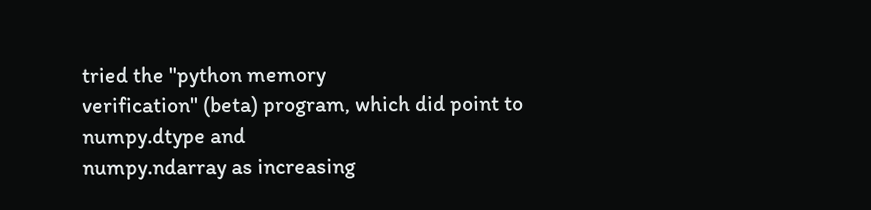tried the "python memory
verification" (beta) program, which did point to numpy.dtype and
numpy.ndarray as increasing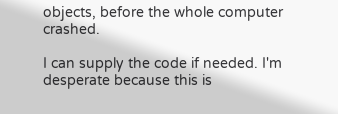objects, before the whole computer crashed.

I can supply the code if needed. I'm desperate because this is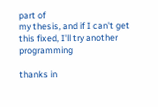part of
my thesis, and if I can't get this fixed, I'll try another programming

thanks in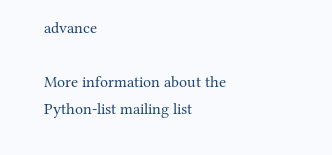advance

More information about the Python-list mailing list